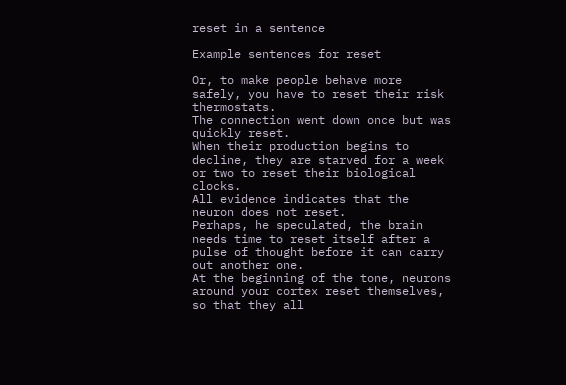reset in a sentence

Example sentences for reset

Or, to make people behave more safely, you have to reset their risk thermostats.
The connection went down once but was quickly reset.
When their production begins to decline, they are starved for a week or two to reset their biological clocks.
All evidence indicates that the neuron does not reset.
Perhaps, he speculated, the brain needs time to reset itself after a pulse of thought before it can carry out another one.
At the beginning of the tone, neurons around your cortex reset themselves, so that they all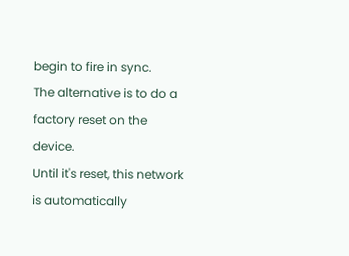begin to fire in sync.
The alternative is to do a factory reset on the device.
Until it's reset, this network is automatically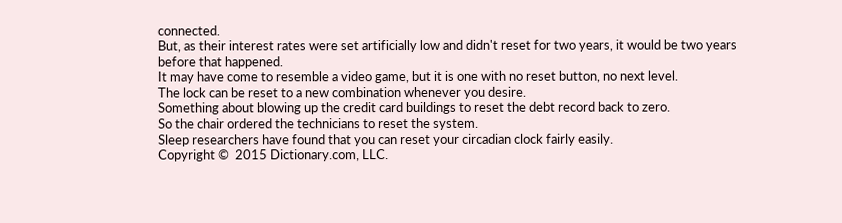connected.
But, as their interest rates were set artificially low and didn't reset for two years, it would be two years before that happened.
It may have come to resemble a video game, but it is one with no reset button, no next level.
The lock can be reset to a new combination whenever you desire.
Something about blowing up the credit card buildings to reset the debt record back to zero.
So the chair ordered the technicians to reset the system.
Sleep researchers have found that you can reset your circadian clock fairly easily.
Copyright ©  2015 Dictionary.com, LLC.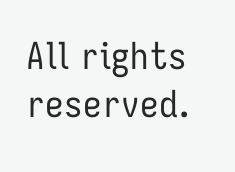All rights reserved.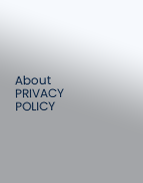About PRIVACY POLICY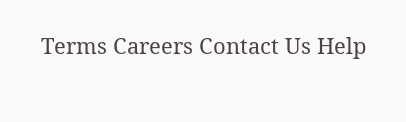Terms Careers Contact Us Help